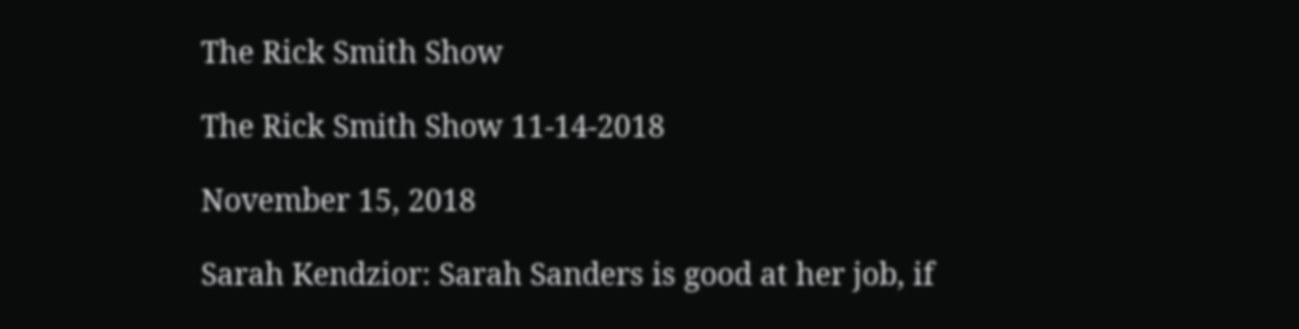The Rick Smith Show

The Rick Smith Show 11-14-2018

November 15, 2018

Sarah Kendzior: Sarah Sanders is good at her job, if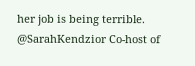her job is being terrible.
@SarahKendzior Co-host of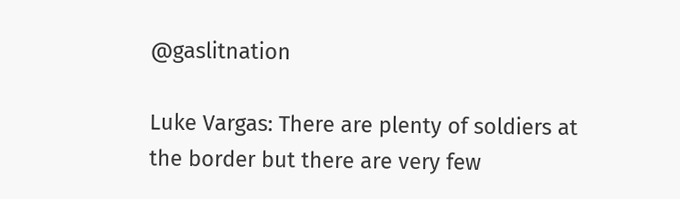@gaslitnation

Luke Vargas: There are plenty of soldiers at the border but there are very few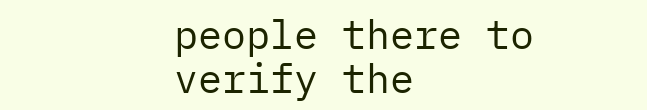people there to verify the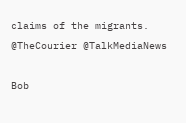claims of the migrants.
@TheCourier @TalkMediaNews

Bob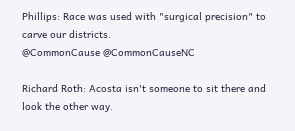Phillips: Race was used with "surgical precision" to carve our districts.
@CommonCause @CommonCauseNC

Richard Roth: Acosta isn't someone to sit there and look the other way.